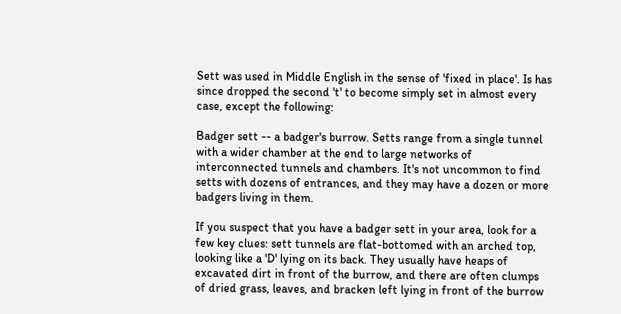Sett was used in Middle English in the sense of 'fixed in place'. Is has since dropped the second 't' to become simply set in almost every case, except the following:

Badger sett -- a badger's burrow. Setts range from a single tunnel with a wider chamber at the end to large networks of interconnected tunnels and chambers. It's not uncommon to find setts with dozens of entrances, and they may have a dozen or more badgers living in them.

If you suspect that you have a badger sett in your area, look for a few key clues: sett tunnels are flat-bottomed with an arched top, looking like a 'D' lying on its back. They usually have heaps of excavated dirt in front of the burrow, and there are often clumps of dried grass, leaves, and bracken left lying in front of the burrow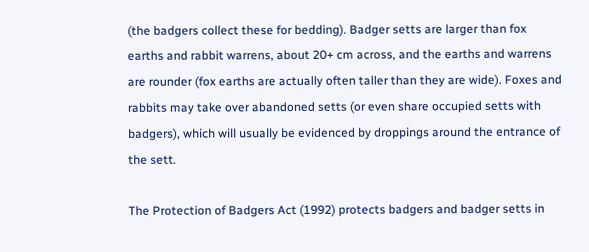(the badgers collect these for bedding). Badger setts are larger than fox earths and rabbit warrens, about 20+ cm across, and the earths and warrens are rounder (fox earths are actually often taller than they are wide). Foxes and rabbits may take over abandoned setts (or even share occupied setts with badgers), which will usually be evidenced by droppings around the entrance of the sett.

The Protection of Badgers Act (1992) protects badgers and badger setts in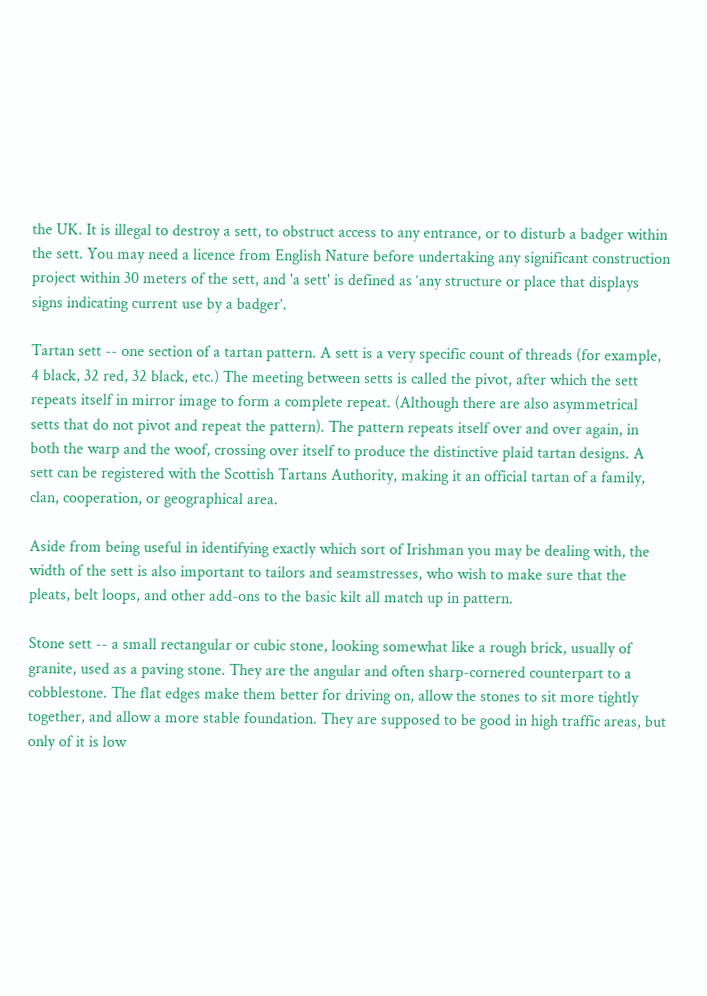the UK. It is illegal to destroy a sett, to obstruct access to any entrance, or to disturb a badger within the sett. You may need a licence from English Nature before undertaking any significant construction project within 30 meters of the sett, and 'a sett' is defined as ‘any structure or place that displays signs indicating current use by a badger’.

Tartan sett -- one section of a tartan pattern. A sett is a very specific count of threads (for example, 4 black, 32 red, 32 black, etc.) The meeting between setts is called the pivot, after which the sett repeats itself in mirror image to form a complete repeat. (Although there are also asymmetrical setts that do not pivot and repeat the pattern). The pattern repeats itself over and over again, in both the warp and the woof, crossing over itself to produce the distinctive plaid tartan designs. A sett can be registered with the Scottish Tartans Authority, making it an official tartan of a family, clan, cooperation, or geographical area.

Aside from being useful in identifying exactly which sort of Irishman you may be dealing with, the width of the sett is also important to tailors and seamstresses, who wish to make sure that the pleats, belt loops, and other add-ons to the basic kilt all match up in pattern.

Stone sett -- a small rectangular or cubic stone, looking somewhat like a rough brick, usually of granite, used as a paving stone. They are the angular and often sharp-cornered counterpart to a cobblestone. The flat edges make them better for driving on, allow the stones to sit more tightly together, and allow a more stable foundation. They are supposed to be good in high traffic areas, but only of it is low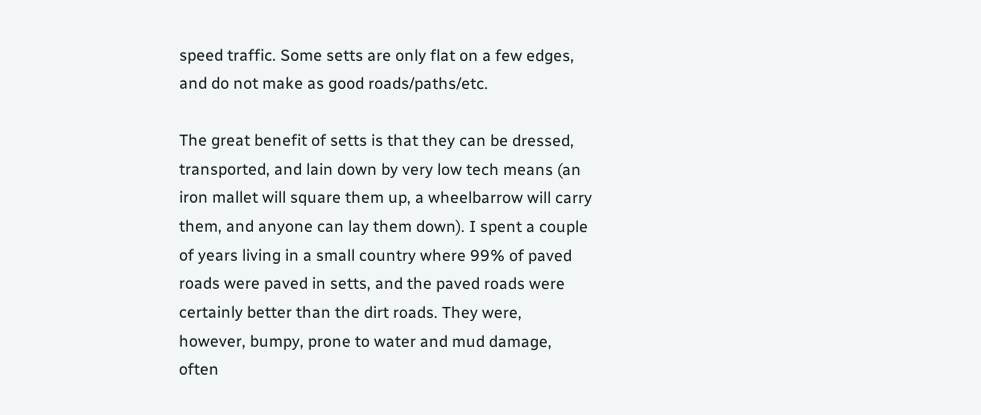speed traffic. Some setts are only flat on a few edges, and do not make as good roads/paths/etc.

The great benefit of setts is that they can be dressed, transported, and lain down by very low tech means (an iron mallet will square them up, a wheelbarrow will carry them, and anyone can lay them down). I spent a couple of years living in a small country where 99% of paved roads were paved in setts, and the paved roads were certainly better than the dirt roads. They were, however, bumpy, prone to water and mud damage, often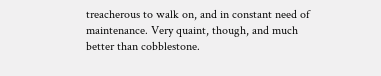treacherous to walk on, and in constant need of maintenance. Very quaint, though, and much better than cobblestone.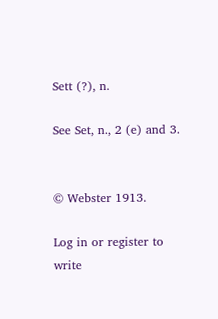Sett (?), n.

See Set, n., 2 (e) and 3.


© Webster 1913.

Log in or register to write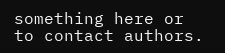something here or to contact authors.